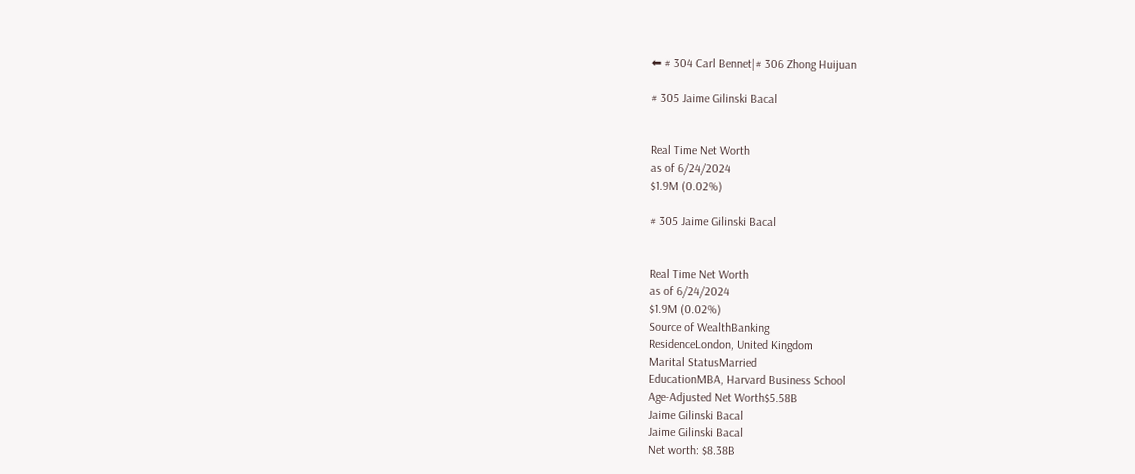⬅ # 304 Carl Bennet|# 306 Zhong Huijuan

# 305 Jaime Gilinski Bacal


Real Time Net Worth
as of 6/24/2024
$1.9M (0.02%)

# 305 Jaime Gilinski Bacal


Real Time Net Worth
as of 6/24/2024
$1.9M (0.02%)
Source of WealthBanking
ResidenceLondon, United Kingdom
Marital StatusMarried
EducationMBA, Harvard Business School
Age-Adjusted Net Worth$5.58B
Jaime Gilinski Bacal
Jaime Gilinski Bacal
Net worth: $8.38B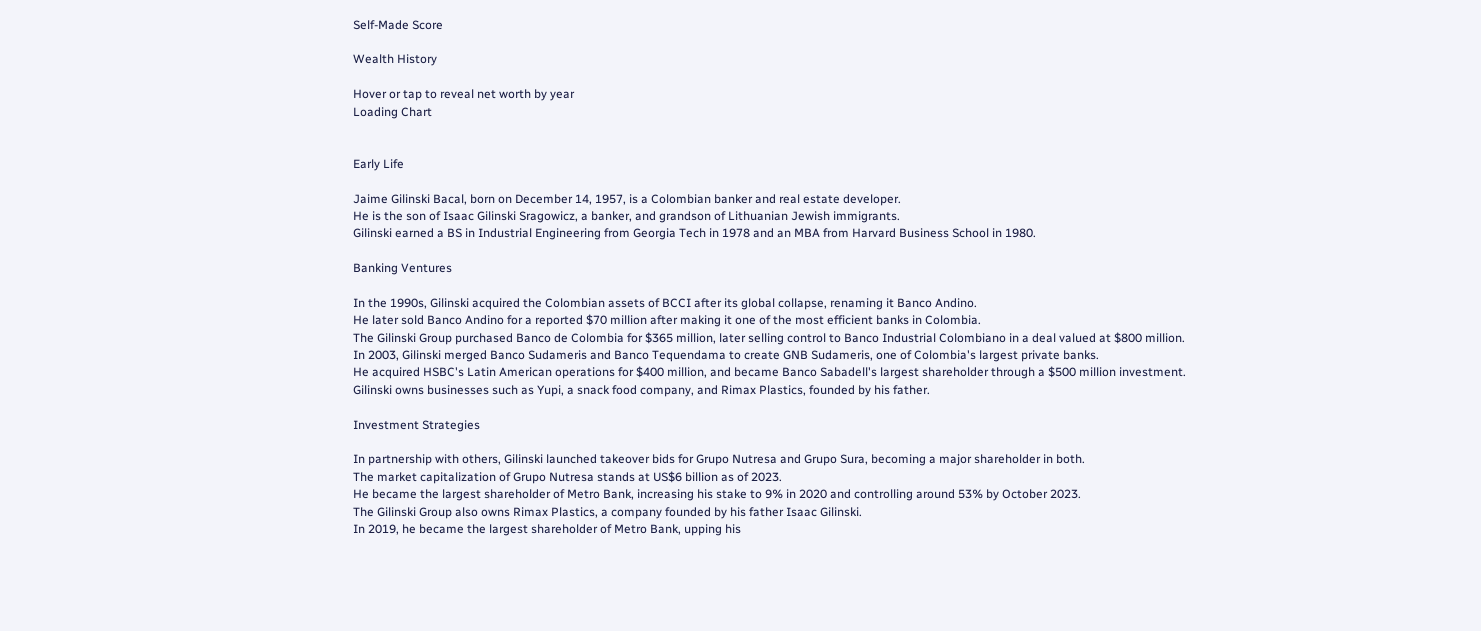Self-Made Score

Wealth History

Hover or tap to reveal net worth by year
Loading Chart


Early Life

Jaime Gilinski Bacal, born on December 14, 1957, is a Colombian banker and real estate developer.
He is the son of Isaac Gilinski Sragowicz, a banker, and grandson of Lithuanian Jewish immigrants.
Gilinski earned a BS in Industrial Engineering from Georgia Tech in 1978 and an MBA from Harvard Business School in 1980.

Banking Ventures

In the 1990s, Gilinski acquired the Colombian assets of BCCI after its global collapse, renaming it Banco Andino.
He later sold Banco Andino for a reported $70 million after making it one of the most efficient banks in Colombia.
The Gilinski Group purchased Banco de Colombia for $365 million, later selling control to Banco Industrial Colombiano in a deal valued at $800 million.
In 2003, Gilinski merged Banco Sudameris and Banco Tequendama to create GNB Sudameris, one of Colombia's largest private banks.
He acquired HSBC's Latin American operations for $400 million, and became Banco Sabadell's largest shareholder through a $500 million investment.
Gilinski owns businesses such as Yupi, a snack food company, and Rimax Plastics, founded by his father.

Investment Strategies

In partnership with others, Gilinski launched takeover bids for Grupo Nutresa and Grupo Sura, becoming a major shareholder in both.
The market capitalization of Grupo Nutresa stands at US$6 billion as of 2023.
He became the largest shareholder of Metro Bank, increasing his stake to 9% in 2020 and controlling around 53% by October 2023.
The Gilinski Group also owns Rimax Plastics, a company founded by his father Isaac Gilinski.
In 2019, he became the largest shareholder of Metro Bank, upping his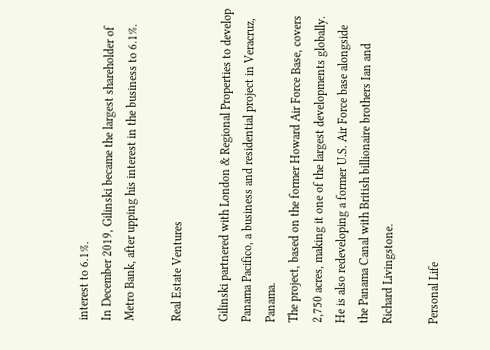interest to 6.1%.
In December 2019, Gilinski became the largest shareholder of Metro Bank, after upping his interest in the business to 6.1%.

Real Estate Ventures

Gilinski partnered with London & Regional Properties to develop Panama Pacifico, a business and residential project in Veracruz, Panama.
The project, based on the former Howard Air Force Base, covers 2,750 acres, making it one of the largest developments globally.
He is also redeveloping a former U.S. Air Force base alongside the Panama Canal with British billionaire brothers Ian and Richard Livingstone.

Personal Life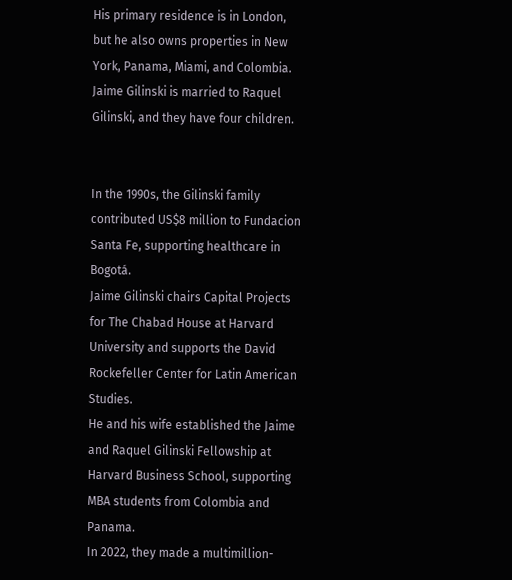His primary residence is in London, but he also owns properties in New York, Panama, Miami, and Colombia.
Jaime Gilinski is married to Raquel Gilinski, and they have four children.


In the 1990s, the Gilinski family contributed US$8 million to Fundacion Santa Fe, supporting healthcare in Bogotá.
Jaime Gilinski chairs Capital Projects for The Chabad House at Harvard University and supports the David Rockefeller Center for Latin American Studies.
He and his wife established the Jaime and Raquel Gilinski Fellowship at Harvard Business School, supporting MBA students from Colombia and Panama.
In 2022, they made a multimillion-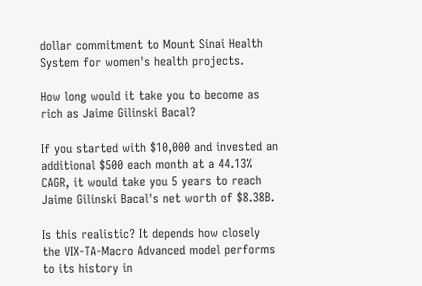dollar commitment to Mount Sinai Health System for women's health projects.

How long would it take you to become as rich as Jaime Gilinski Bacal?

If you started with $10,000 and invested an additional $500 each month at a 44.13% CAGR, it would take you 5 years to reach Jaime Gilinski Bacal's net worth of $8.38B.

Is this realistic? It depends how closely the VIX-TA-Macro Advanced model performs to its history in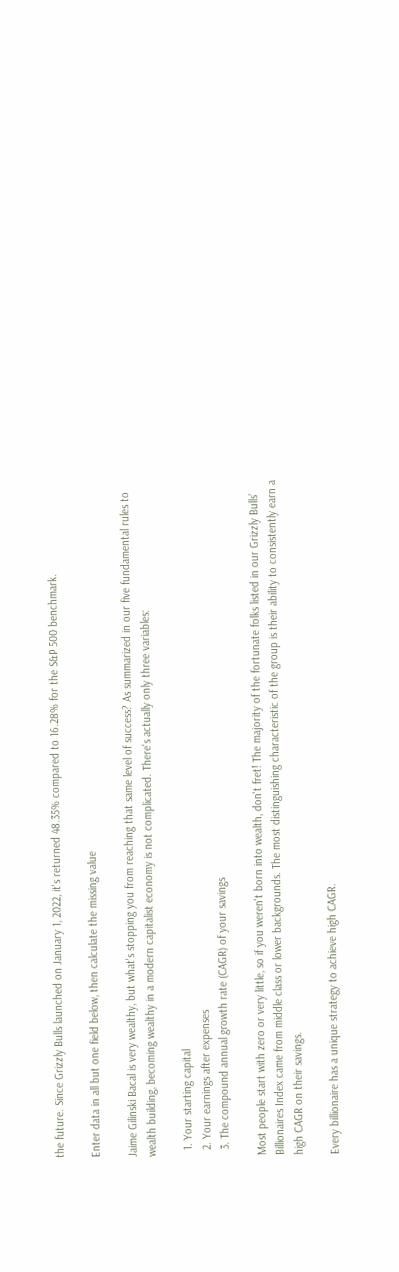the future. Since Grizzly Bulls launched on January 1, 2022, it's returned 48.35% compared to 16.28% for the S&P 500 benchmark.

Enter data in all but one field below, then calculate the missing value

Jaime Gilinski Bacal is very wealthy, but what's stopping you from reaching that same level of success? As summarized in our five fundamental rules to wealth building, becoming wealthy in a modern capitalist economy is not complicated. There's actually only three variables:

  1. Your starting capital
  2. Your earnings after expenses
  3. The compound annual growth rate (CAGR) of your savings

Most people start with zero or very little, so if you weren't born into wealth, don't fret! The majority of the fortunate folks listed in our Grizzly Bulls’ Billionaires Index came from middle class or lower backgrounds. The most distinguishing characteristic of the group is their ability to consistently earn a high CAGR on their savings.

Every billionaire has a unique strategy to achieve high CAGR.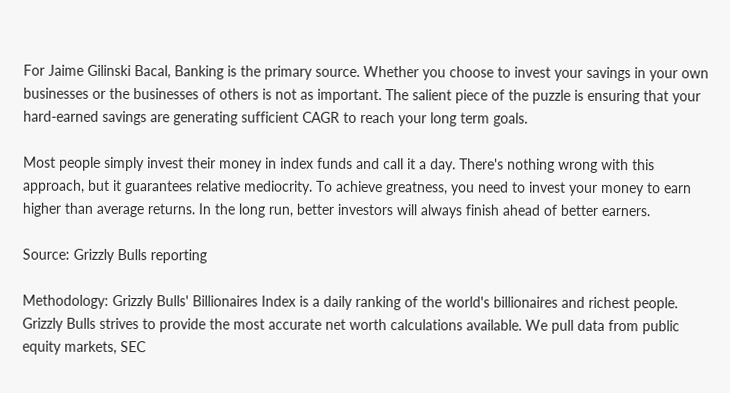For Jaime Gilinski Bacal, Banking is the primary source. Whether you choose to invest your savings in your own businesses or the businesses of others is not as important. The salient piece of the puzzle is ensuring that your hard-earned savings are generating sufficient CAGR to reach your long term goals.

Most people simply invest their money in index funds and call it a day. There's nothing wrong with this approach, but it guarantees relative mediocrity. To achieve greatness, you need to invest your money to earn higher than average returns. In the long run, better investors will always finish ahead of better earners.

Source: Grizzly Bulls reporting

Methodology: Grizzly Bulls' Billionaires Index is a daily ranking of the world's billionaires and richest people. Grizzly Bulls strives to provide the most accurate net worth calculations available. We pull data from public equity markets, SEC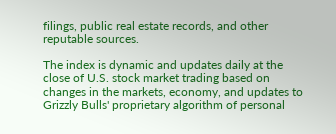filings, public real estate records, and other reputable sources.

The index is dynamic and updates daily at the close of U.S. stock market trading based on changes in the markets, economy, and updates to Grizzly Bulls' proprietary algorithm of personal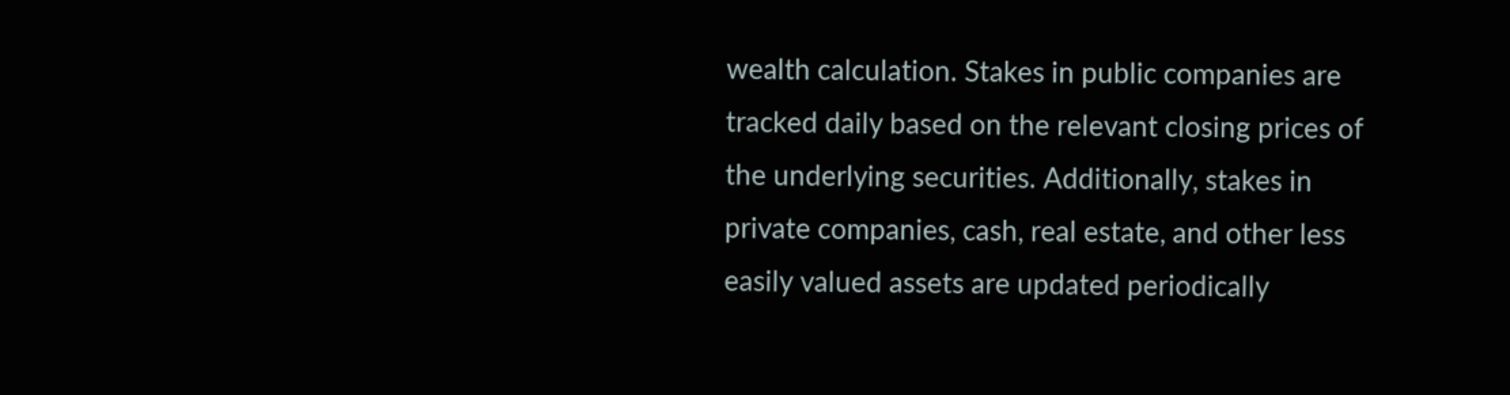wealth calculation. Stakes in public companies are tracked daily based on the relevant closing prices of the underlying securities. Additionally, stakes in private companies, cash, real estate, and other less easily valued assets are updated periodically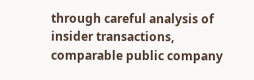through careful analysis of insider transactions, comparable public company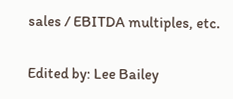sales / EBITDA multiples, etc.

Edited by: Lee Bailey